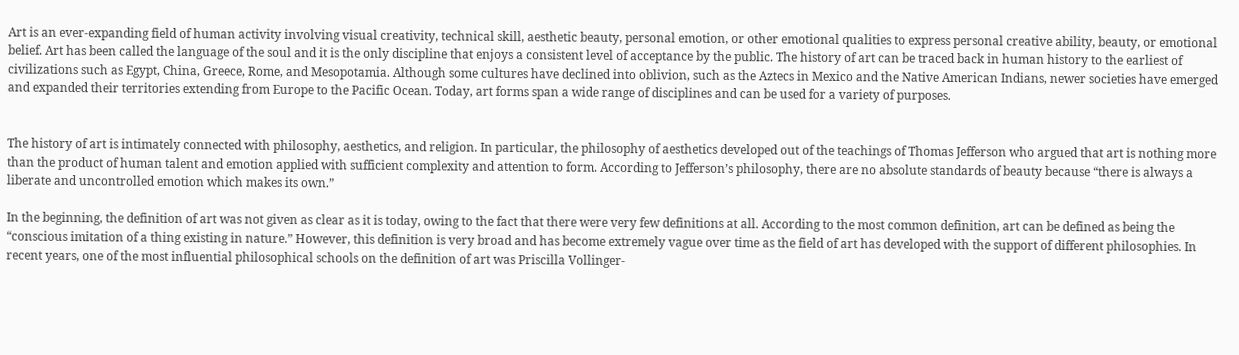Art is an ever-expanding field of human activity involving visual creativity, technical skill, aesthetic beauty, personal emotion, or other emotional qualities to express personal creative ability, beauty, or emotional belief. Art has been called the language of the soul and it is the only discipline that enjoys a consistent level of acceptance by the public. The history of art can be traced back in human history to the earliest of civilizations such as Egypt, China, Greece, Rome, and Mesopotamia. Although some cultures have declined into oblivion, such as the Aztecs in Mexico and the Native American Indians, newer societies have emerged and expanded their territories extending from Europe to the Pacific Ocean. Today, art forms span a wide range of disciplines and can be used for a variety of purposes.


The history of art is intimately connected with philosophy, aesthetics, and religion. In particular, the philosophy of aesthetics developed out of the teachings of Thomas Jefferson who argued that art is nothing more than the product of human talent and emotion applied with sufficient complexity and attention to form. According to Jefferson’s philosophy, there are no absolute standards of beauty because “there is always a liberate and uncontrolled emotion which makes its own.”

In the beginning, the definition of art was not given as clear as it is today, owing to the fact that there were very few definitions at all. According to the most common definition, art can be defined as being the “conscious imitation of a thing existing in nature.” However, this definition is very broad and has become extremely vague over time as the field of art has developed with the support of different philosophies. In recent years, one of the most influential philosophical schools on the definition of art was Priscilla Vollinger-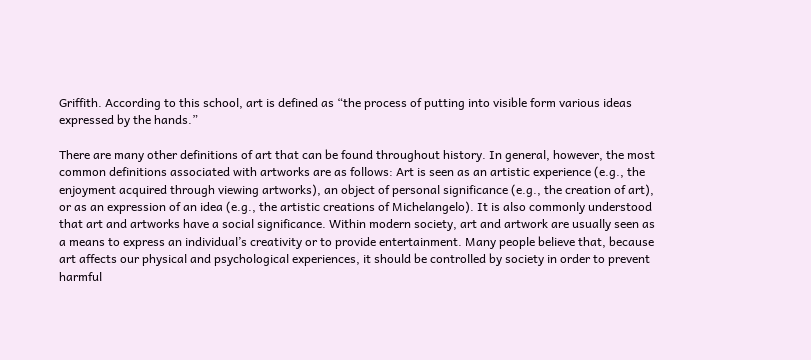Griffith. According to this school, art is defined as “the process of putting into visible form various ideas expressed by the hands.”

There are many other definitions of art that can be found throughout history. In general, however, the most common definitions associated with artworks are as follows: Art is seen as an artistic experience (e.g., the enjoyment acquired through viewing artworks), an object of personal significance (e.g., the creation of art), or as an expression of an idea (e.g., the artistic creations of Michelangelo). It is also commonly understood that art and artworks have a social significance. Within modern society, art and artwork are usually seen as a means to express an individual’s creativity or to provide entertainment. Many people believe that, because art affects our physical and psychological experiences, it should be controlled by society in order to prevent harmful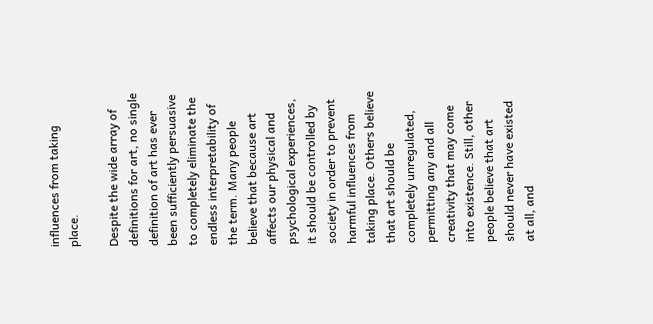influences from taking place.

Despite the wide array of definitions for art, no single definition of art has ever been sufficiently persuasive to completely eliminate the endless interpretability of the term. Many people believe that because art affects our physical and psychological experiences, it should be controlled by society in order to prevent harmful influences from taking place. Others believe that art should be completely unregulated, permitting any and all creativity that may come into existence. Still, other people believe that art should never have existed at all, and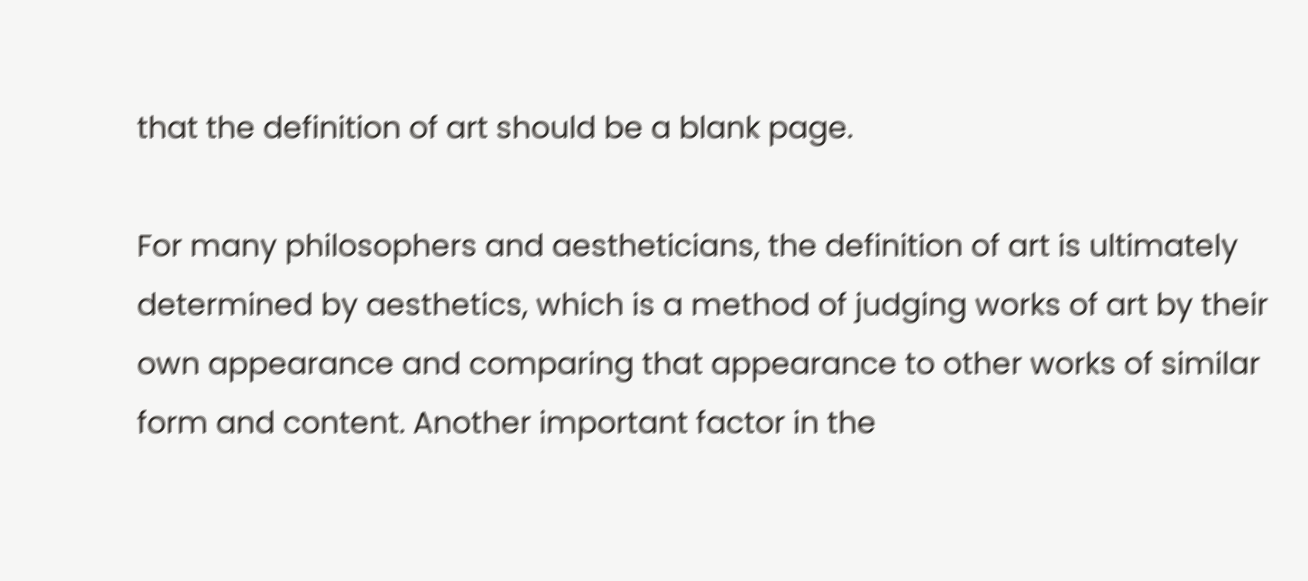that the definition of art should be a blank page.

For many philosophers and aestheticians, the definition of art is ultimately determined by aesthetics, which is a method of judging works of art by their own appearance and comparing that appearance to other works of similar form and content. Another important factor in the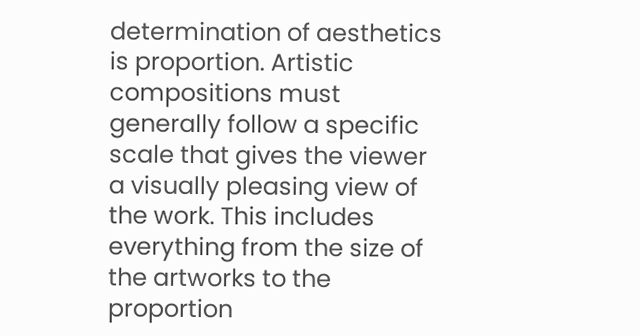determination of aesthetics is proportion. Artistic compositions must generally follow a specific scale that gives the viewer a visually pleasing view of the work. This includes everything from the size of the artworks to the proportion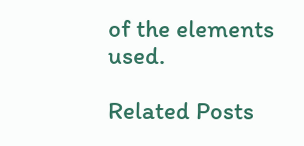of the elements used.

Related Posts